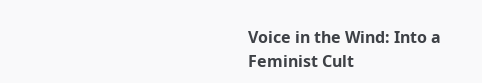Voice in the Wind: Into a Feminist Cult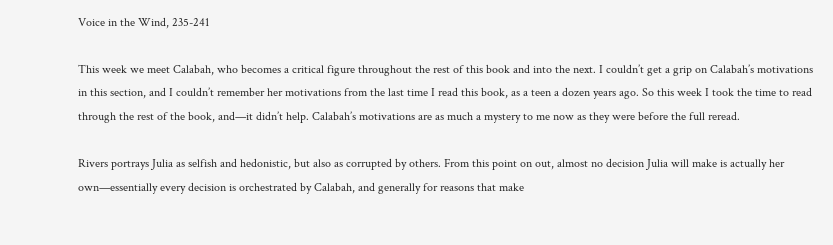Voice in the Wind, 235-241

This week we meet Calabah, who becomes a critical figure throughout the rest of this book and into the next. I couldn’t get a grip on Calabah’s motivations in this section, and I couldn’t remember her motivations from the last time I read this book, as a teen a dozen years ago. So this week I took the time to read through the rest of the book, and—it didn’t help. Calabah’s motivations are as much a mystery to me now as they were before the full reread.

Rivers portrays Julia as selfish and hedonistic, but also as corrupted by others. From this point on out, almost no decision Julia will make is actually her own—essentially every decision is orchestrated by Calabah, and generally for reasons that make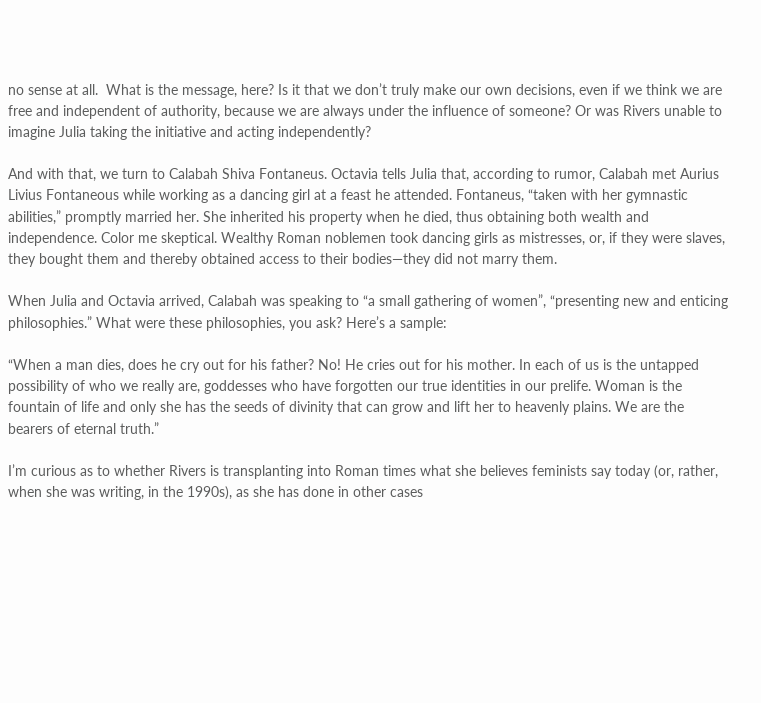no sense at all.  What is the message, here? Is it that we don’t truly make our own decisions, even if we think we are free and independent of authority, because we are always under the influence of someone? Or was Rivers unable to imagine Julia taking the initiative and acting independently?

And with that, we turn to Calabah Shiva Fontaneus. Octavia tells Julia that, according to rumor, Calabah met Aurius Livius Fontaneous while working as a dancing girl at a feast he attended. Fontaneus, “taken with her gymnastic abilities,” promptly married her. She inherited his property when he died, thus obtaining both wealth and independence. Color me skeptical. Wealthy Roman noblemen took dancing girls as mistresses, or, if they were slaves, they bought them and thereby obtained access to their bodies—they did not marry them.

When Julia and Octavia arrived, Calabah was speaking to “a small gathering of women”, “presenting new and enticing philosophies.” What were these philosophies, you ask? Here’s a sample:

“When a man dies, does he cry out for his father? No! He cries out for his mother. In each of us is the untapped possibility of who we really are, goddesses who have forgotten our true identities in our prelife. Woman is the fountain of life and only she has the seeds of divinity that can grow and lift her to heavenly plains. We are the bearers of eternal truth.”

I’m curious as to whether Rivers is transplanting into Roman times what she believes feminists say today (or, rather, when she was writing, in the 1990s), as she has done in other cases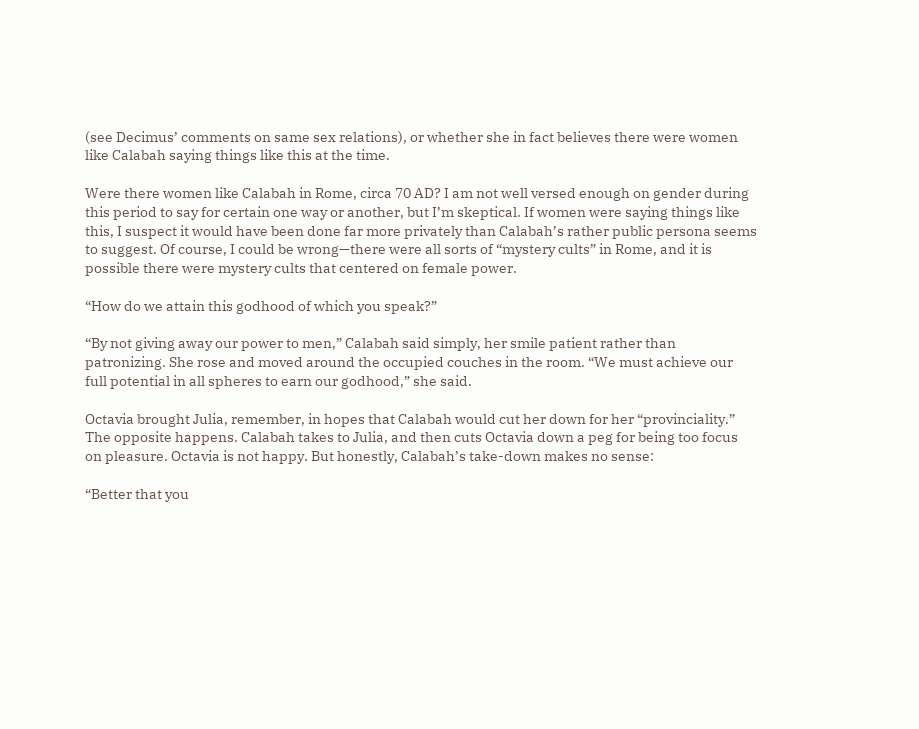(see Decimus’ comments on same sex relations), or whether she in fact believes there were women like Calabah saying things like this at the time.

Were there women like Calabah in Rome, circa 70 AD? I am not well versed enough on gender during this period to say for certain one way or another, but I’m skeptical. If women were saying things like this, I suspect it would have been done far more privately than Calabah’s rather public persona seems to suggest. Of course, I could be wrong—there were all sorts of “mystery cults” in Rome, and it is possible there were mystery cults that centered on female power.

“How do we attain this godhood of which you speak?”

“By not giving away our power to men,” Calabah said simply, her smile patient rather than patronizing. She rose and moved around the occupied couches in the room. “We must achieve our full potential in all spheres to earn our godhood,” she said.

Octavia brought Julia, remember, in hopes that Calabah would cut her down for her “provinciality.” The opposite happens. Calabah takes to Julia, and then cuts Octavia down a peg for being too focus on pleasure. Octavia is not happy. But honestly, Calabah’s take-down makes no sense:

“Better that you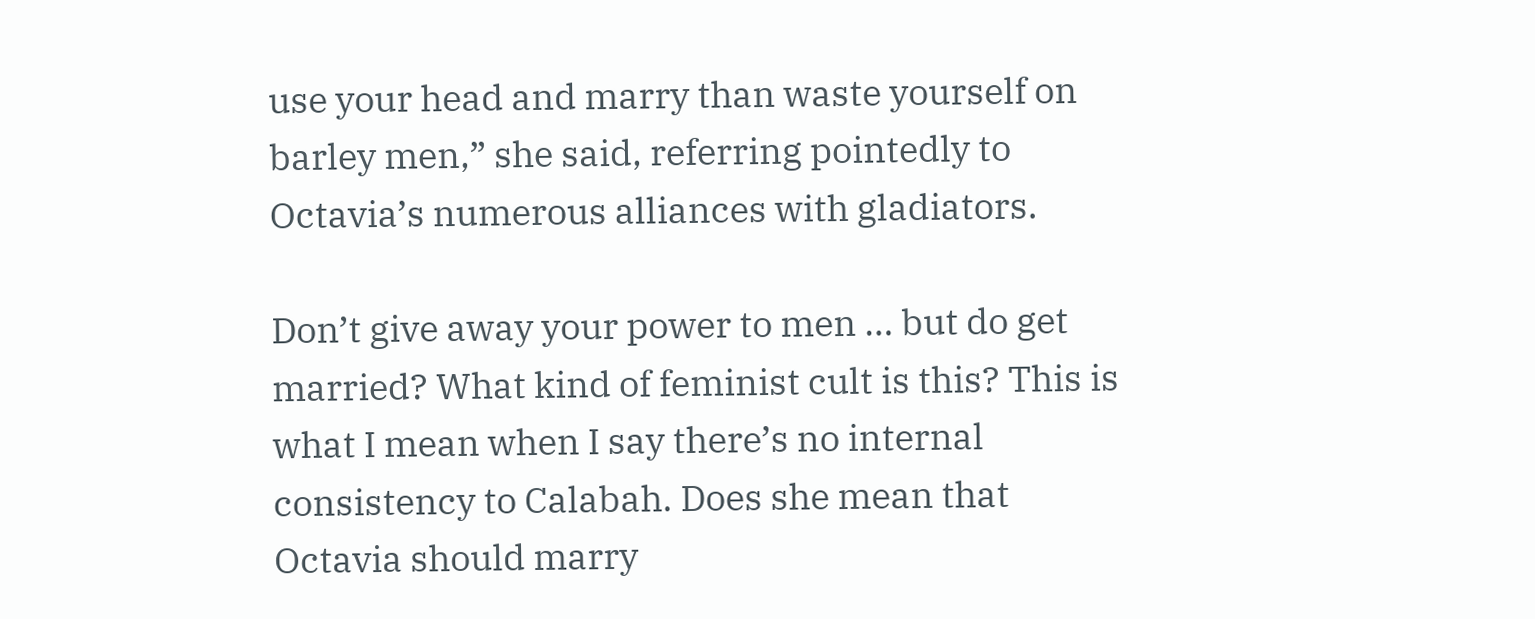use your head and marry than waste yourself on barley men,” she said, referring pointedly to Octavia’s numerous alliances with gladiators.

Don’t give away your power to men … but do get married? What kind of feminist cult is this? This is what I mean when I say there’s no internal consistency to Calabah. Does she mean that Octavia should marry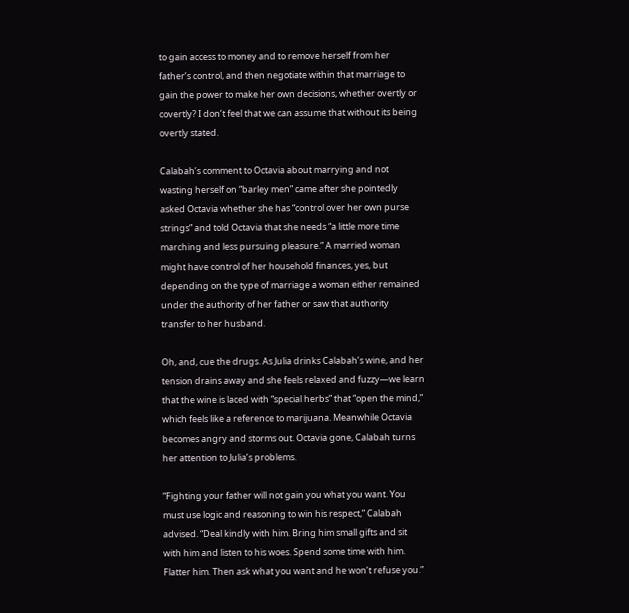to gain access to money and to remove herself from her father’s control, and then negotiate within that marriage to gain the power to make her own decisions, whether overtly or covertly? I don’t feel that we can assume that without its being overtly stated.

Calabah’s comment to Octavia about marrying and not wasting herself on “barley men” came after she pointedly asked Octavia whether she has “control over her own purse strings” and told Octavia that she needs “a little more time marching and less pursuing pleasure.” A married woman might have control of her household finances, yes, but depending on the type of marriage a woman either remained under the authority of her father or saw that authority transfer to her husband.

Oh, and, cue the drugs. As Julia drinks Calabah’s wine, and her tension drains away and she feels relaxed and fuzzy—we learn that the wine is laced with “special herbs” that “open the mind,” which feels like a reference to marijuana. Meanwhile Octavia becomes angry and storms out. Octavia gone, Calabah turns her attention to Julia’s problems.

“Fighting your father will not gain you what you want. You must use logic and reasoning to win his respect,” Calabah advised. “Deal kindly with him. Bring him small gifts and sit with him and listen to his woes. Spend some time with him. Flatter him. Then ask what you want and he won’t refuse you.”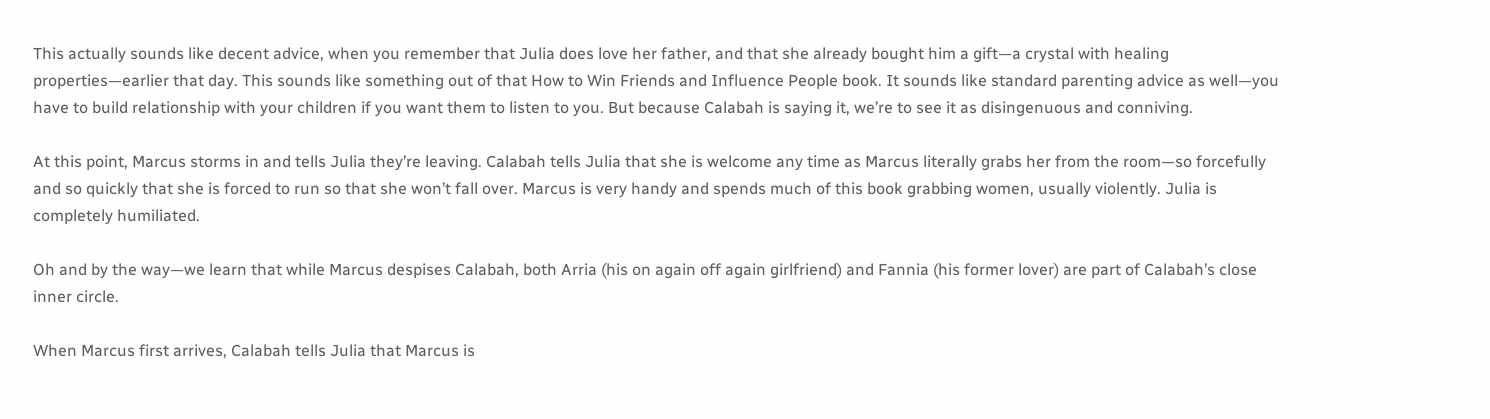This actually sounds like decent advice, when you remember that Julia does love her father, and that she already bought him a gift—a crystal with healing properties—earlier that day. This sounds like something out of that How to Win Friends and Influence People book. It sounds like standard parenting advice as well—you have to build relationship with your children if you want them to listen to you. But because Calabah is saying it, we’re to see it as disingenuous and conniving.

At this point, Marcus storms in and tells Julia they’re leaving. Calabah tells Julia that she is welcome any time as Marcus literally grabs her from the room—so forcefully and so quickly that she is forced to run so that she won’t fall over. Marcus is very handy and spends much of this book grabbing women, usually violently. Julia is completely humiliated.

Oh and by the way—we learn that while Marcus despises Calabah, both Arria (his on again off again girlfriend) and Fannia (his former lover) are part of Calabah’s close inner circle.

When Marcus first arrives, Calabah tells Julia that Marcus is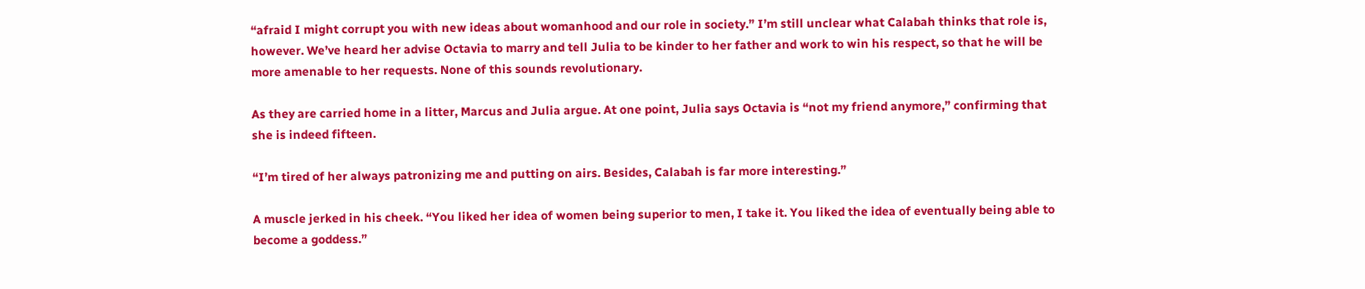“afraid I might corrupt you with new ideas about womanhood and our role in society.” I’m still unclear what Calabah thinks that role is, however. We’ve heard her advise Octavia to marry and tell Julia to be kinder to her father and work to win his respect, so that he will be more amenable to her requests. None of this sounds revolutionary.

As they are carried home in a litter, Marcus and Julia argue. At one point, Julia says Octavia is “not my friend anymore,” confirming that she is indeed fifteen.

“I’m tired of her always patronizing me and putting on airs. Besides, Calabah is far more interesting.”

A muscle jerked in his cheek. “You liked her idea of women being superior to men, I take it. You liked the idea of eventually being able to become a goddess.”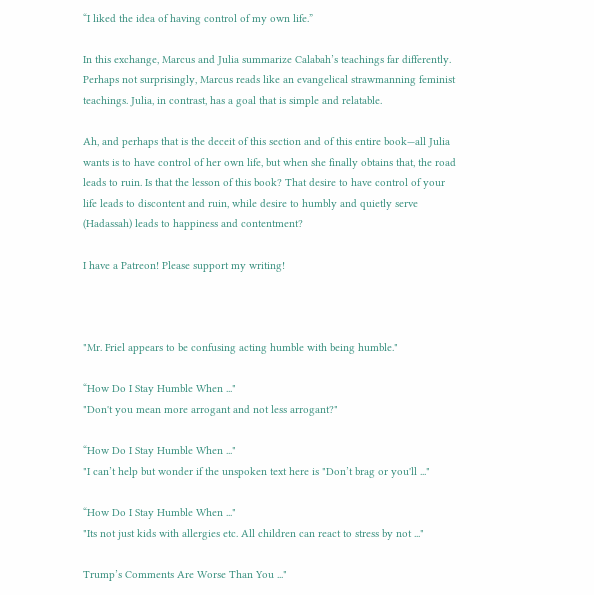“I liked the idea of having control of my own life.”

In this exchange, Marcus and Julia summarize Calabah’s teachings far differently. Perhaps not surprisingly, Marcus reads like an evangelical strawmanning feminist teachings. Julia, in contrast, has a goal that is simple and relatable.

Ah, and perhaps that is the deceit of this section and of this entire book—all Julia wants is to have control of her own life, but when she finally obtains that, the road leads to ruin. Is that the lesson of this book? That desire to have control of your life leads to discontent and ruin, while desire to humbly and quietly serve (Hadassah) leads to happiness and contentment?

I have a Patreon! Please support my writing!



"Mr. Friel appears to be confusing acting humble with being humble."

“How Do I Stay Humble When ..."
"Don't you mean more arrogant and not less arrogant?"

“How Do I Stay Humble When ..."
"I can’t help but wonder if the unspoken text here is "Don’t brag or you'll ..."

“How Do I Stay Humble When ..."
"Its not just kids with allergies etc. All children can react to stress by not ..."

Trump’s Comments Are Worse Than You ..."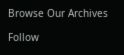Browse Our Archives

Follow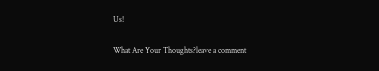Us!

What Are Your Thoughts?leave a comment